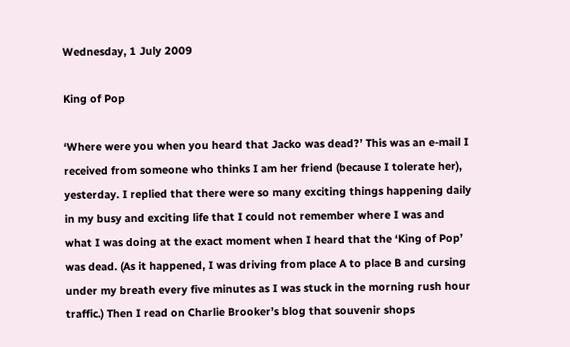Wednesday, 1 July 2009

King of Pop

‘Where were you when you heard that Jacko was dead?’ This was an e-mail I received from someone who thinks I am her friend (because I tolerate her), yesterday. I replied that there were so many exciting things happening daily in my busy and exciting life that I could not remember where I was and what I was doing at the exact moment when I heard that the ‘King of Pop’ was dead. (As it happened, I was driving from place A to place B and cursing under my breath every five minutes as I was stuck in the morning rush hour traffic.) Then I read on Charlie Brooker’s blog that souvenir shops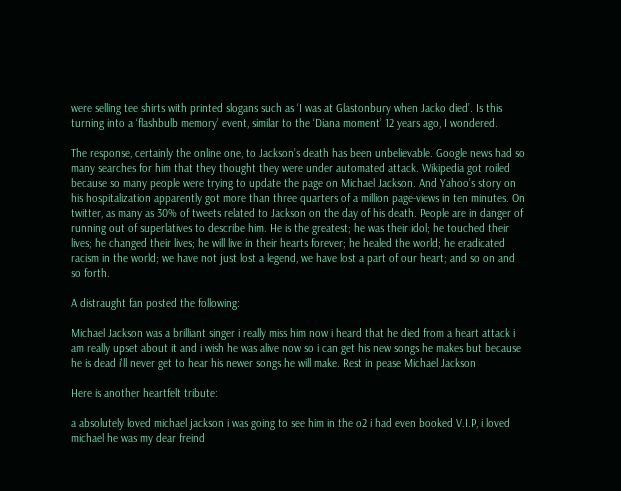were selling tee shirts with printed slogans such as ‘I was at Glastonbury when Jacko died’. Is this turning into a ‘flashbulb memory’ event, similar to the ‘Diana moment’ 12 years ago, I wondered.

The response, certainly the online one, to Jackson’s death has been unbelievable. Google news had so many searches for him that they thought they were under automated attack. Wikipedia got roiled because so many people were trying to update the page on Michael Jackson. And Yahoo’s story on his hospitalization apparently got more than three quarters of a million page-views in ten minutes. On twitter, as many as 30% of tweets related to Jackson on the day of his death. People are in danger of running out of superlatives to describe him. He is the greatest; he was their idol; he touched their lives; he changed their lives; he will live in their hearts forever; he healed the world; he eradicated racism in the world; we have not just lost a legend, we have lost a part of our heart; and so on and so forth.

A distraught fan posted the following:

Michael Jackson was a brilliant singer i really miss him now i heard that he died from a heart attack i am really upset about it and i wish he was alive now so i can get his new songs he makes but because he is dead i'll never get to hear his newer songs he will make. Rest in pease Michael Jackson

Here is another heartfelt tribute:

a absolutely loved michael jackson i was going to see him in the o2 i had even booked V.I.P, i loved michael he was my dear freind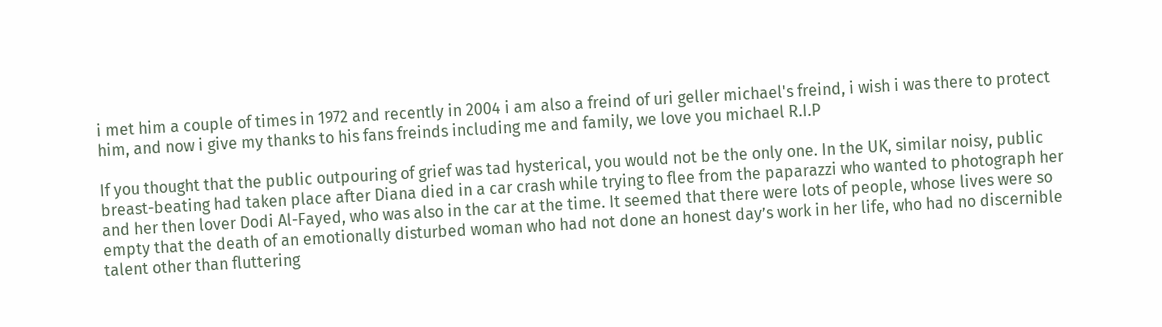i met him a couple of times in 1972 and recently in 2004 i am also a freind of uri geller michael's freind, i wish i was there to protect him, and now i give my thanks to his fans freinds including me and family, we love you michael R.I.P

If you thought that the public outpouring of grief was tad hysterical, you would not be the only one. In the UK, similar noisy, public breast-beating had taken place after Diana died in a car crash while trying to flee from the paparazzi who wanted to photograph her and her then lover Dodi Al-Fayed, who was also in the car at the time. It seemed that there were lots of people, whose lives were so empty that the death of an emotionally disturbed woman who had not done an honest day’s work in her life, who had no discernible talent other than fluttering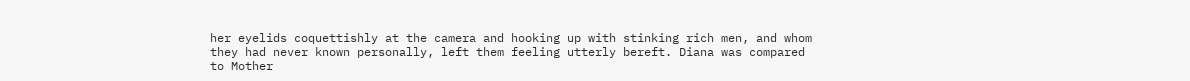her eyelids coquettishly at the camera and hooking up with stinking rich men, and whom they had never known personally, left them feeling utterly bereft. Diana was compared to Mother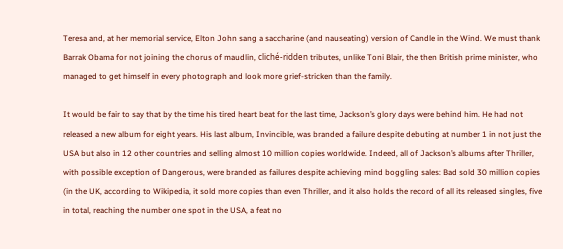Teresa and, at her memorial service, Elton John sang a saccharine (and nauseating) version of Candle in the Wind. We must thank Barrak Obama for not joining the chorus of maudlin, cliché-ridden tributes, unlike Toni Blair, the then British prime minister, who managed to get himself in every photograph and look more grief-stricken than the family.

It would be fair to say that by the time his tired heart beat for the last time, Jackson’s glory days were behind him. He had not released a new album for eight years. His last album, Invincible, was branded a failure despite debuting at number 1 in not just the USA but also in 12 other countries and selling almost 10 million copies worldwide. Indeed, all of Jackson’s albums after Thriller, with possible exception of Dangerous, were branded as failures despite achieving mind boggling sales: Bad sold 30 million copies (in the UK, according to Wikipedia, it sold more copies than even Thriller, and it also holds the record of all its released singles, five in total, reaching the number one spot in the USA, a feat no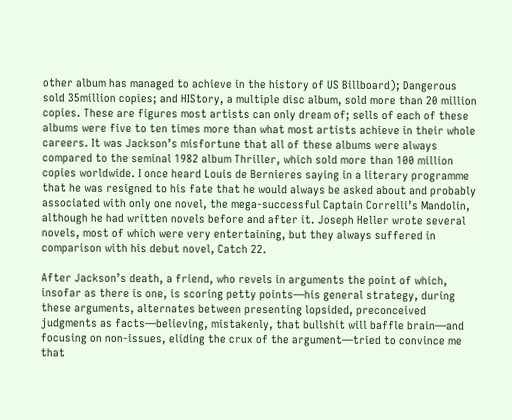other album has managed to achieve in the history of US Billboard); Dangerous sold 35million copies; and HIStory, a multiple disc album, sold more than 20 million copies. These are figures most artists can only dream of; sells of each of these albums were five to ten times more than what most artists achieve in their whole careers. It was Jackson’s misfortune that all of these albums were always compared to the seminal 1982 album Thriller, which sold more than 100 million copies worldwide. I once heard Louis de Bernieres saying in a literary programme that he was resigned to his fate that he would always be asked about and probably associated with only one novel, the mega-successful Captain Correlli’s Mandolin, although he had written novels before and after it. Joseph Heller wrote several novels, most of which were very entertaining, but they always suffered in comparison with his debut novel, Catch 22.

After Jackson’s death, a friend, who revels in arguments the point of which, insofar as there is one, is scoring petty points—his general strategy, during these arguments, alternates between presenting lopsided, preconceived judgments as facts—believing, mistakenly, that bullshit will baffle brain—and focusing on non-issues, eliding the crux of the argument—tried to convince me that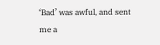‘Bad’ was awful, and sent me a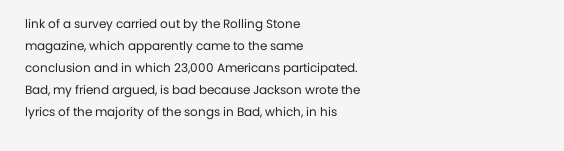link of a survey carried out by the Rolling Stone magazine, which apparently came to the same conclusion and in which 23,000 Americans participated. Bad, my friend argued, is bad because Jackson wrote the lyrics of the majority of the songs in Bad, which, in his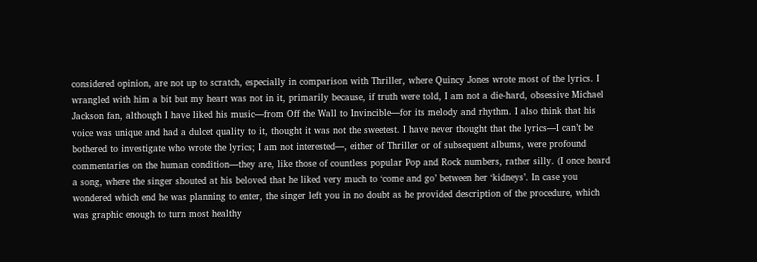considered opinion, are not up to scratch, especially in comparison with Thriller, where Quincy Jones wrote most of the lyrics. I wrangled with him a bit but my heart was not in it, primarily because, if truth were told, I am not a die-hard, obsessive Michael Jackson fan, although I have liked his music—from Off the Wall to Invincible—for its melody and rhythm. I also think that his voice was unique and had a dulcet quality to it, thought it was not the sweetest. I have never thought that the lyrics—I can’t be bothered to investigate who wrote the lyrics; I am not interested—, either of Thriller or of subsequent albums, were profound commentaries on the human condition—they are, like those of countless popular Pop and Rock numbers, rather silly. (I once heard a song, where the singer shouted at his beloved that he liked very much to ‘come and go’ between her ‘kidneys’. In case you wondered which end he was planning to enter, the singer left you in no doubt as he provided description of the procedure, which was graphic enough to turn most healthy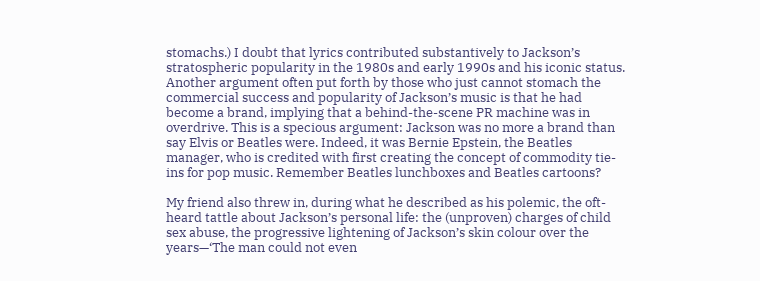stomachs.) I doubt that lyrics contributed substantively to Jackson’s stratospheric popularity in the 1980s and early 1990s and his iconic status. Another argument often put forth by those who just cannot stomach the commercial success and popularity of Jackson’s music is that he had become a brand, implying that a behind-the-scene PR machine was in overdrive. This is a specious argument: Jackson was no more a brand than say Elvis or Beatles were. Indeed, it was Bernie Epstein, the Beatles manager, who is credited with first creating the concept of commodity tie-ins for pop music. Remember Beatles lunchboxes and Beatles cartoons?

My friend also threw in, during what he described as his polemic, the oft-heard tattle about Jackson’s personal life: the (unproven) charges of child sex abuse, the progressive lightening of Jackson’s skin colour over the years—‘The man could not even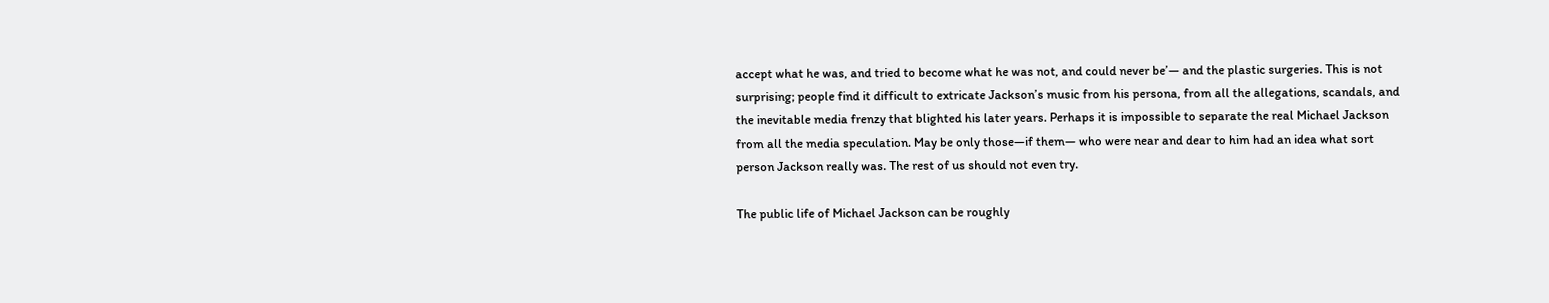accept what he was, and tried to become what he was not, and could never be’— and the plastic surgeries. This is not surprising; people find it difficult to extricate Jackson’s music from his persona, from all the allegations, scandals, and the inevitable media frenzy that blighted his later years. Perhaps it is impossible to separate the real Michael Jackson from all the media speculation. May be only those—if them— who were near and dear to him had an idea what sort person Jackson really was. The rest of us should not even try.

The public life of Michael Jackson can be roughly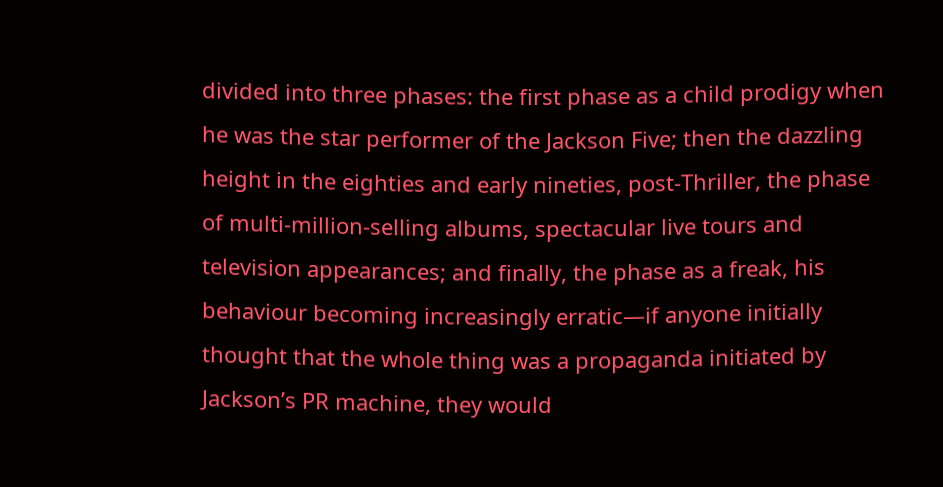divided into three phases: the first phase as a child prodigy when he was the star performer of the Jackson Five; then the dazzling height in the eighties and early nineties, post-Thriller, the phase of multi-million-selling albums, spectacular live tours and television appearances; and finally, the phase as a freak, his behaviour becoming increasingly erratic—if anyone initially thought that the whole thing was a propaganda initiated by Jackson’s PR machine, they would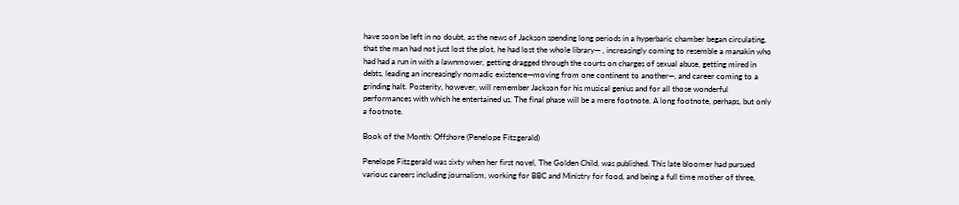have soon be left in no doubt, as the news of Jackson spending long periods in a hyperbaric chamber began circulating, that the man had not just lost the plot, he had lost the whole library— , increasingly coming to resemble a manakin who had had a run in with a lawnmower, getting dragged through the courts on charges of sexual abuse, getting mired in debts, leading an increasingly nomadic existence—moving from one continent to another—, and career coming to a grinding halt. Posterity, however, will remember Jackson for his musical genius and for all those wonderful performances with which he entertained us. The final phase will be a mere footnote. A long footnote, perhaps, but only a footnote.

Book of the Month: Offshore (Penelope Fitzgerald)

Penelope Fitzgerald was sixty when her first novel, The Golden Child, was published. This late bloomer had pursued various careers including journalism, working for BBC and Ministry for food, and being a full time mother of three,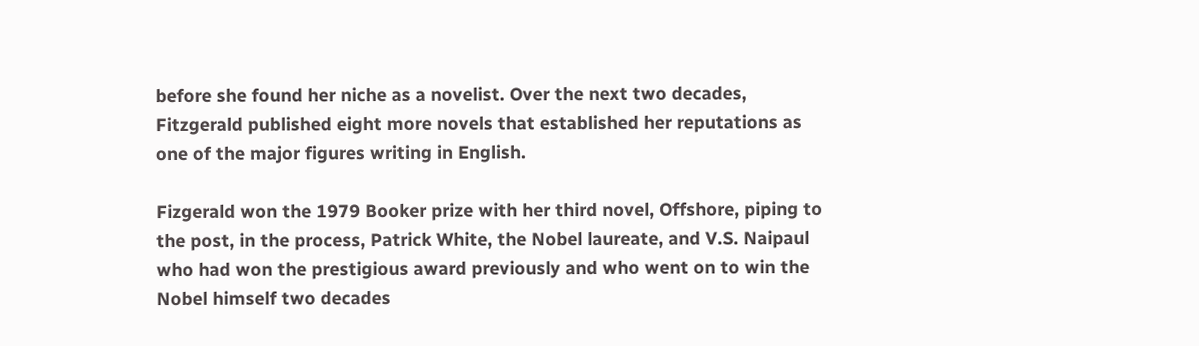before she found her niche as a novelist. Over the next two decades, Fitzgerald published eight more novels that established her reputations as one of the major figures writing in English.

Fizgerald won the 1979 Booker prize with her third novel, Offshore, piping to the post, in the process, Patrick White, the Nobel laureate, and V.S. Naipaul who had won the prestigious award previously and who went on to win the Nobel himself two decades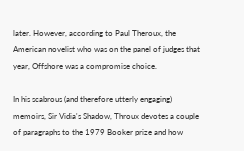later. However, according to Paul Theroux, the American novelist who was on the panel of judges that year, Offshore was a compromise choice.

In his scabrous (and therefore utterly engaging) memoirs, Sir Vidia's Shadow, Throux devotes a couple of paragraphs to the 1979 Booker prize and how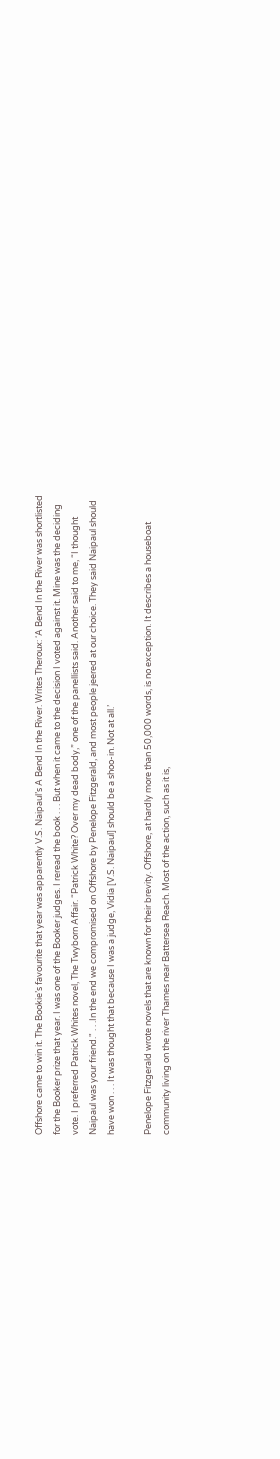Offshore came to win it. The Bookie’s favourite that year was apparently V.S. Naipaul’s A Bend In the River. Writes Theroux: ‘A Bend In the River was shortlisted for the Booker prize that year. I was one of the Booker judges. I reread the book . . . But when it came to the decision I voted against it. Mine was the deciding vote. I preferred Patrick Whites novel, The Twyborn Affair. “Patrick White? Over my dead body,” one of the panellists said. Another said to me, “I thought Naipaul was your friend." . . .In the end we compromised on Offshore by Penelope Fitzgerald, and most people jeered at our choice. They said Naipaul should have won . . . It was thought that because I was a judge, Vidia [V.S. Naipaul] should be a shoo-in. Not at all.’

Penelope Fitzgerald wrote novels that are known for their brevity. Offshore, at hardly more than 50,000 words, is no exception. It describes a houseboat community living on the river Thames near Battersea Reach. Most of the action, such as it is,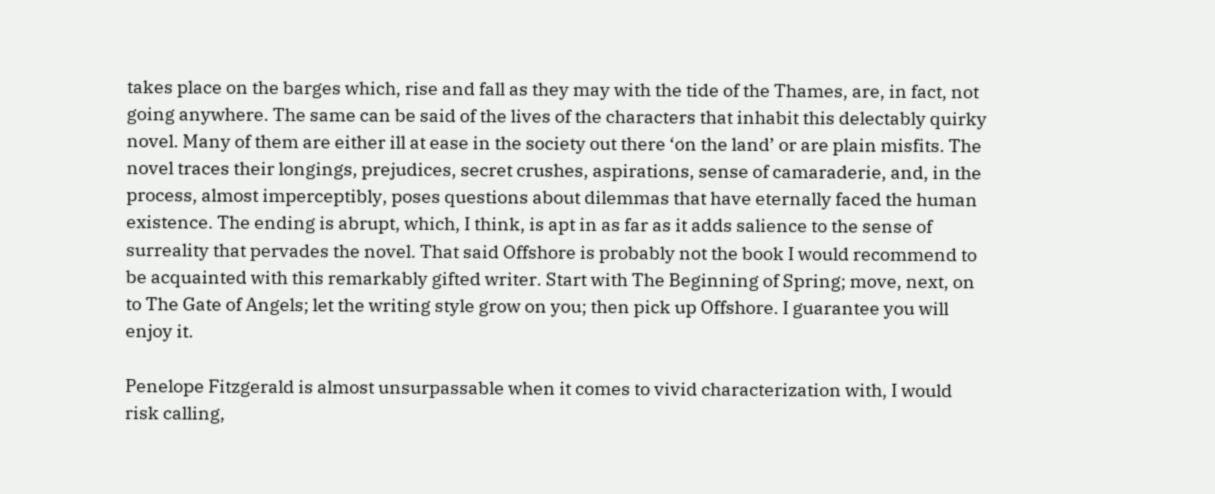takes place on the barges which, rise and fall as they may with the tide of the Thames, are, in fact, not going anywhere. The same can be said of the lives of the characters that inhabit this delectably quirky novel. Many of them are either ill at ease in the society out there ‘on the land’ or are plain misfits. The novel traces their longings, prejudices, secret crushes, aspirations, sense of camaraderie, and, in the process, almost imperceptibly, poses questions about dilemmas that have eternally faced the human existence. The ending is abrupt, which, I think, is apt in as far as it adds salience to the sense of surreality that pervades the novel. That said Offshore is probably not the book I would recommend to be acquainted with this remarkably gifted writer. Start with The Beginning of Spring; move, next, on to The Gate of Angels; let the writing style grow on you; then pick up Offshore. I guarantee you will enjoy it.

Penelope Fitzgerald is almost unsurpassable when it comes to vivid characterization with, I would risk calling,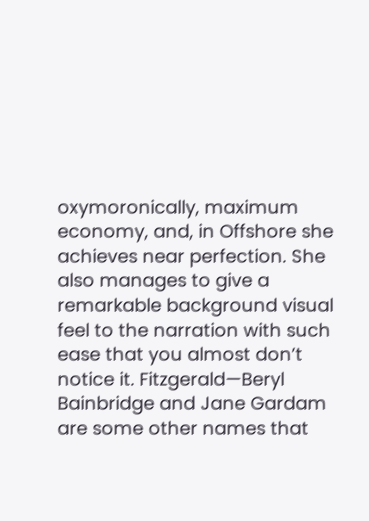oxymoronically, maximum economy, and, in Offshore she achieves near perfection. She also manages to give a remarkable background visual feel to the narration with such ease that you almost don’t notice it. Fitzgerald—Beryl Bainbridge and Jane Gardam are some other names that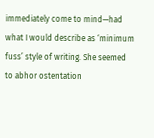immediately come to mind—had what I would describe as ‘minimum fuss’ style of writing. She seemed to abhor ostentation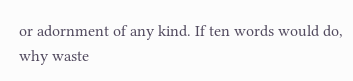or adornment of any kind. If ten words would do, why waste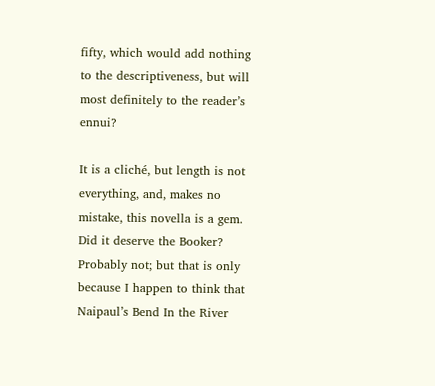fifty, which would add nothing to the descriptiveness, but will most definitely to the reader’s ennui?

It is a cliché, but length is not everything, and, makes no mistake, this novella is a gem. Did it deserve the Booker? Probably not; but that is only because I happen to think that Naipaul’s Bend In the River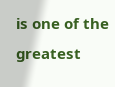is one of the greatest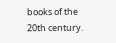books of the 20th century.